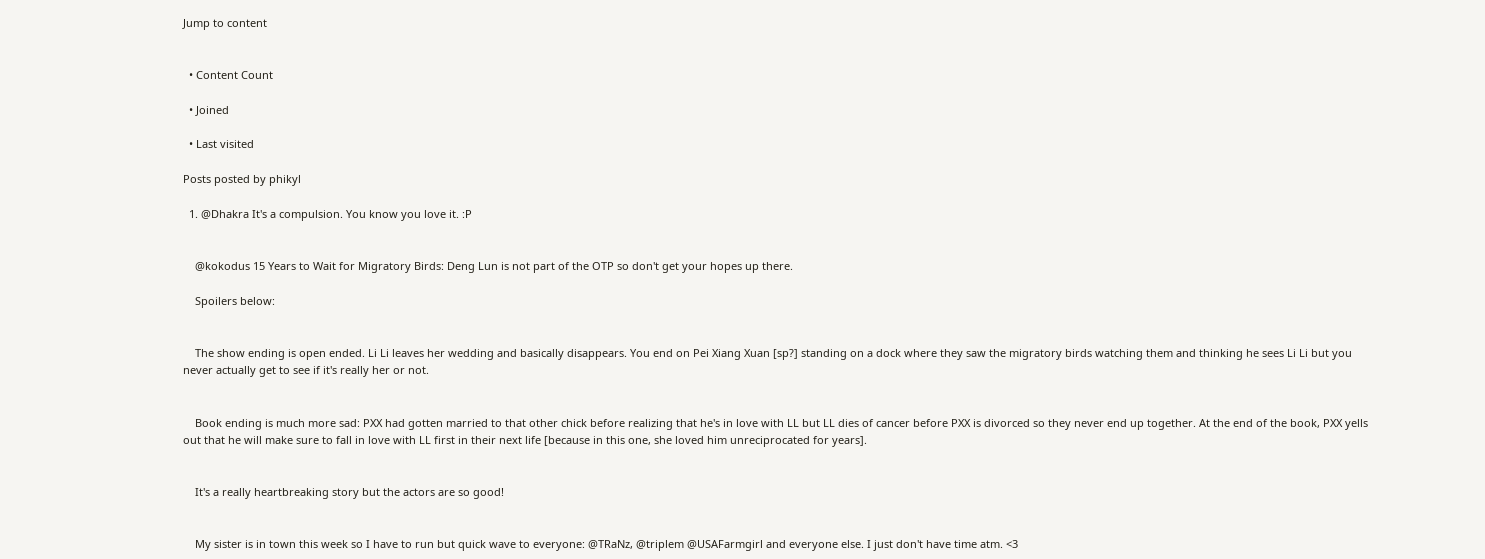Jump to content


  • Content Count

  • Joined

  • Last visited

Posts posted by phikyl

  1. @Dhakra It's a compulsion. You know you love it. :P


    @kokodus 15 Years to Wait for Migratory Birds: Deng Lun is not part of the OTP so don't get your hopes up there.

    Spoilers below:


    The show ending is open ended. Li Li leaves her wedding and basically disappears. You end on Pei Xiang Xuan [sp?] standing on a dock where they saw the migratory birds watching them and thinking he sees Li Li but you never actually get to see if it's really her or not.


    Book ending is much more sad: PXX had gotten married to that other chick before realizing that he's in love with LL but LL dies of cancer before PXX is divorced so they never end up together. At the end of the book, PXX yells out that he will make sure to fall in love with LL first in their next life [because in this one, she loved him unreciprocated for years].


    It's a really heartbreaking story but the actors are so good!


    My sister is in town this week so I have to run but quick wave to everyone: @TRaNz, @triplem @USAFarmgirl and everyone else. I just don't have time atm. <3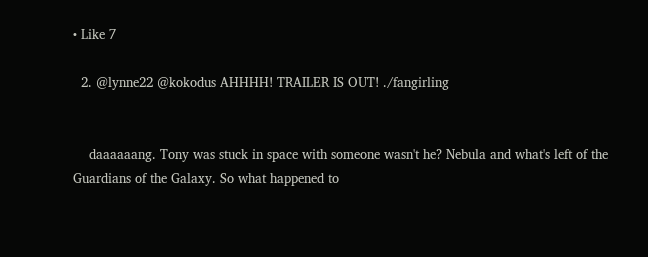• Like 7

  2. @lynne22 @kokodus AHHHH! TRAILER IS OUT! ./fangirling


    daaaaaang. Tony was stuck in space with someone wasn't he? Nebula and what's left of the Guardians of the Galaxy. So what happened to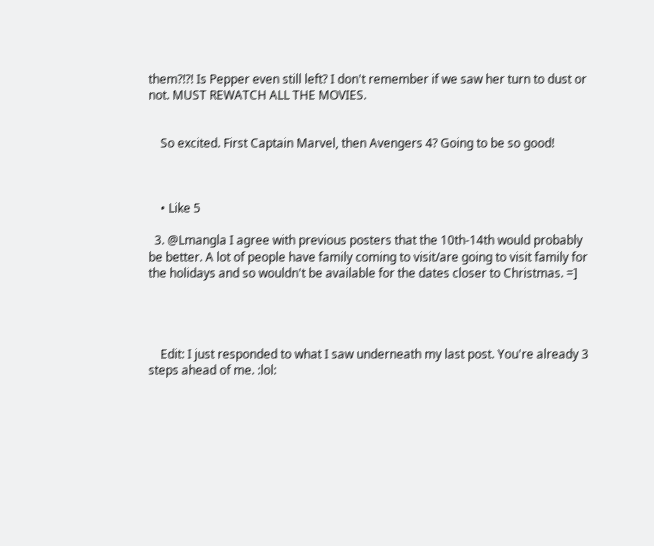them?!?! Is Pepper even still left? I don't remember if we saw her turn to dust or not. MUST REWATCH ALL THE MOVIES.


    So excited. First Captain Marvel, then Avengers 4? Going to be so good!



    • Like 5

  3. @Lmangla I agree with previous posters that the 10th-14th would probably be better. A lot of people have family coming to visit/are going to visit family for the holidays and so wouldn't be available for the dates closer to Christmas. =]




    Edit: I just responded to what I saw underneath my last post. You're already 3 steps ahead of me. :lol: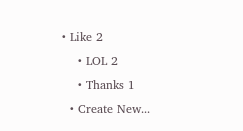• Like 2
    • LOL 2
    • Thanks 1
  • Create New...